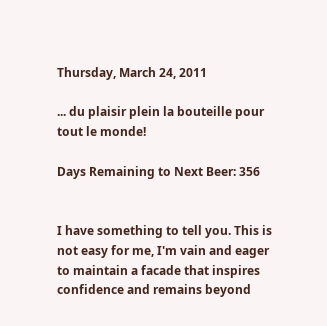Thursday, March 24, 2011

... du plaisir plein la bouteille pour tout le monde!

Days Remaining to Next Beer: 356


I have something to tell you. This is not easy for me, I'm vain and eager to maintain a facade that inspires confidence and remains beyond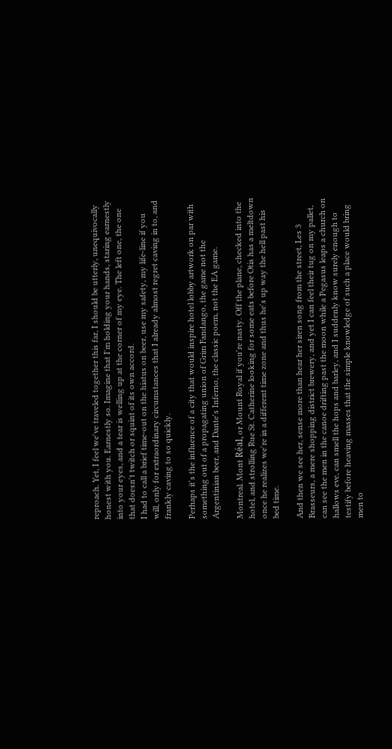reproach. Yet, I feel we've traveled together this far, I should be utterly, unequivocally honest with you. Earnestly so. Imagine that I'm holding your hands, staring earnestly into your eyes, and a tear is welling up at the corner of my eye. The left one, the one that doesn't twitch or squint of its own accord.
I had to call a brief time-out on the hiatus on beer, use my safety, my life-line if you will, only for extraordinary circumstances that I already almost regret caving in to, and frankly caving to so quickly.

Perhaps it's the influence of a city that would inspire hotel lobby artwork on par with something out of a propagating union of Grim Fandango, the game not the Argentinian beer, and Dante's Inferno, the classic poem, not the EA game.

Montreal. Mont Réal, or Mount Royal if you're nasty. Off the plane, checked into the hotel, and strolling Rue St. Catherine looking for some eats before Otis has a meltdown once he realizes we're in a different time zone and thus he's up way the hell past his bed time.

And then we see her, sense more than hear her siren song from the street, Les 3 Brasseurs, a mere shopping district brewery, and yet I can feel their tug on my pallet, can see the men in the canoe drifting past the moon while a Pegasus leaps a church on hallows eve, can smell the hops and barley, and I suddenly know surely enough to testify before heaving masses that the simple knowledge of such a place would bring men to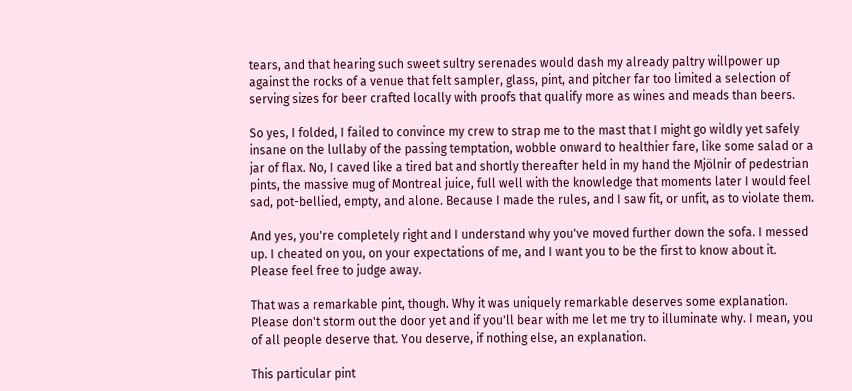tears, and that hearing such sweet sultry serenades would dash my already paltry willpower up against the rocks of a venue that felt sampler, glass, pint, and pitcher far too limited a selection of serving sizes for beer crafted locally with proofs that qualify more as wines and meads than beers.

So yes, I folded, I failed to convince my crew to strap me to the mast that I might go wildly yet safely insane on the lullaby of the passing temptation, wobble onward to healthier fare, like some salad or a jar of flax. No, I caved like a tired bat and shortly thereafter held in my hand the Mjölnir of pedestrian pints, the massive mug of Montreal juice, full well with the knowledge that moments later I would feel sad, pot-bellied, empty, and alone. Because I made the rules, and I saw fit, or unfit, as to violate them.

And yes, you're completely right and I understand why you've moved further down the sofa. I messed up. I cheated on you, on your expectations of me, and I want you to be the first to know about it. Please feel free to judge away.

That was a remarkable pint, though. Why it was uniquely remarkable deserves some explanation. Please don't storm out the door yet and if you'll bear with me let me try to illuminate why. I mean, you of all people deserve that. You deserve, if nothing else, an explanation.

This particular pint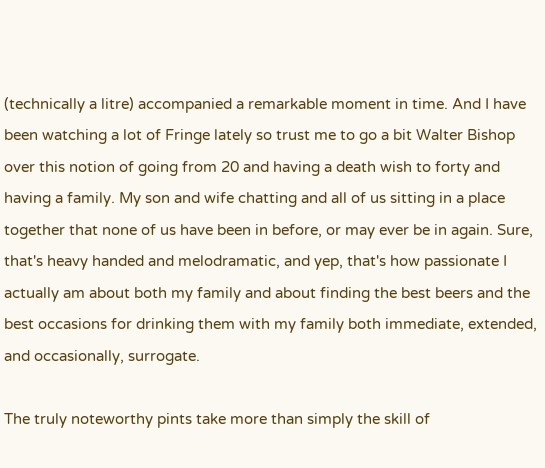(technically a litre) accompanied a remarkable moment in time. And I have been watching a lot of Fringe lately so trust me to go a bit Walter Bishop over this notion of going from 20 and having a death wish to forty and having a family. My son and wife chatting and all of us sitting in a place together that none of us have been in before, or may ever be in again. Sure, that's heavy handed and melodramatic, and yep, that's how passionate I actually am about both my family and about finding the best beers and the best occasions for drinking them with my family both immediate, extended, and occasionally, surrogate.

The truly noteworthy pints take more than simply the skill of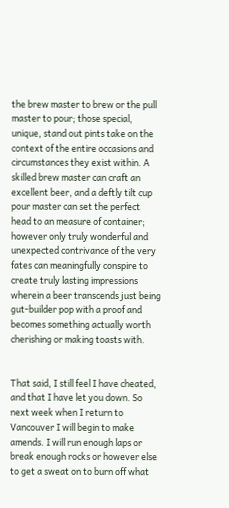the brew master to brew or the pull master to pour; those special, unique, stand out pints take on the context of the entire occasions and circumstances they exist within. A skilled brew master can craft an excellent beer, and a deftly tilt cup pour master can set the perfect head to an measure of container; however only truly wonderful and unexpected contrivance of the very fates can meaningfully conspire to create truly lasting impressions wherein a beer transcends just being gut-builder pop with a proof and becomes something actually worth cherishing or making toasts with.


That said, I still feel I have cheated, and that I have let you down. So next week when I return to Vancouver I will begin to make amends. I will run enough laps or break enough rocks or however else to get a sweat on to burn off what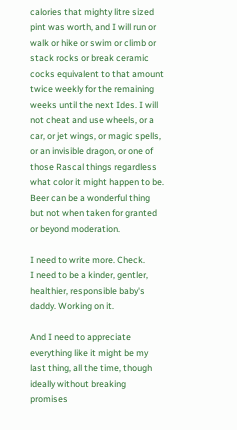calories that mighty litre sized pint was worth, and I will run or walk or hike or swim or climb or stack rocks or break ceramic cocks equivalent to that amount twice weekly for the remaining weeks until the next Ides. I will not cheat and use wheels, or a car, or jet wings, or magic spells, or an invisible dragon, or one of those Rascal things regardless what color it might happen to be. Beer can be a wonderful thing but not when taken for granted or beyond moderation.

I need to write more. Check.
I need to be a kinder, gentler, healthier, responsible baby's daddy. Working on it.

And I need to appreciate everything like it might be my last thing, all the time, though ideally without breaking promises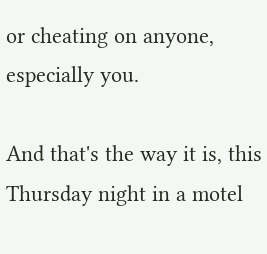or cheating on anyone, especially you.

And that's the way it is, this Thursday night in a motel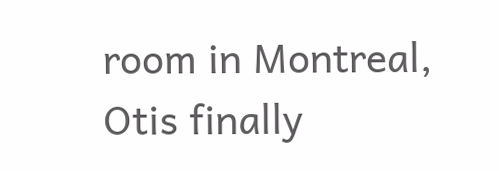room in Montreal, Otis finally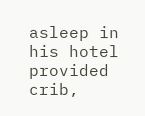asleep in his hotel provided crib,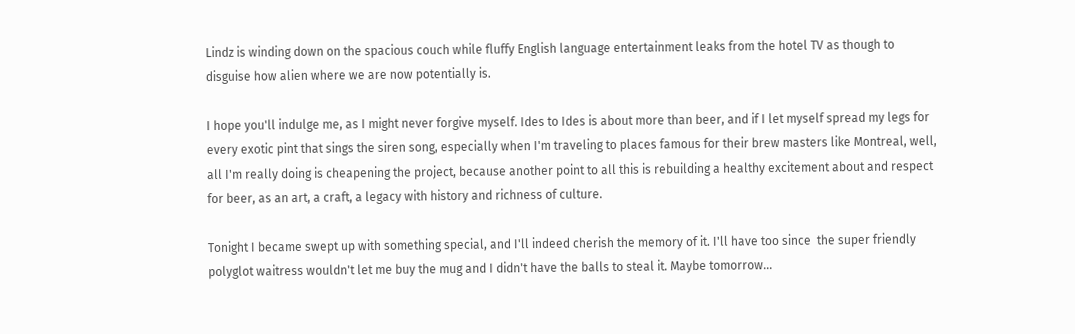Lindz is winding down on the spacious couch while fluffy English language entertainment leaks from the hotel TV as though to disguise how alien where we are now potentially is.

I hope you'll indulge me, as I might never forgive myself. Ides to Ides is about more than beer, and if I let myself spread my legs for every exotic pint that sings the siren song, especially when I'm traveling to places famous for their brew masters like Montreal, well, all I'm really doing is cheapening the project, because another point to all this is rebuilding a healthy excitement about and respect for beer, as an art, a craft, a legacy with history and richness of culture.

Tonight I became swept up with something special, and I'll indeed cherish the memory of it. I'll have too since  the super friendly polyglot waitress wouldn't let me buy the mug and I didn't have the balls to steal it. Maybe tomorrow...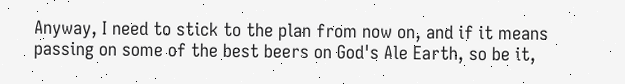Anyway, I need to stick to the plan from now on, and if it means passing on some of the best beers on God's Ale Earth, so be it,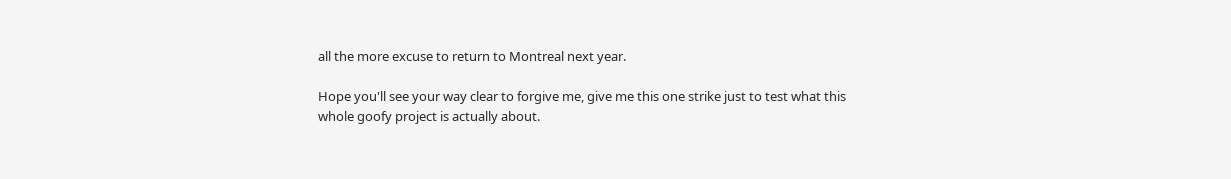all the more excuse to return to Montreal next year.

Hope you'll see your way clear to forgive me, give me this one strike just to test what this whole goofy project is actually about.